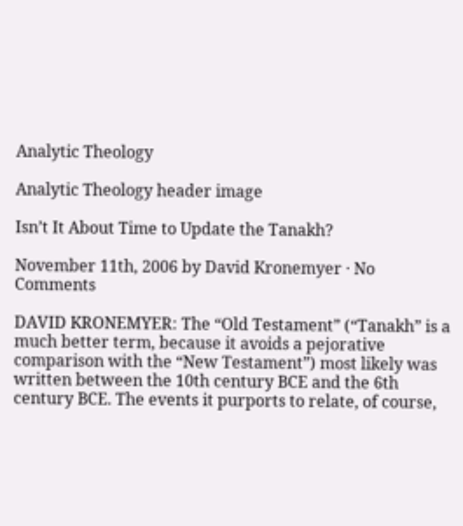Analytic Theology

Analytic Theology header image

Isn’t It About Time to Update the Tanakh?

November 11th, 2006 by David Kronemyer · No Comments

DAVID KRONEMYER: The “Old Testament” (“Tanakh” is a much better term, because it avoids a pejorative comparison with the “New Testament”) most likely was written between the 10th century BCE and the 6th century BCE. The events it purports to relate, of course,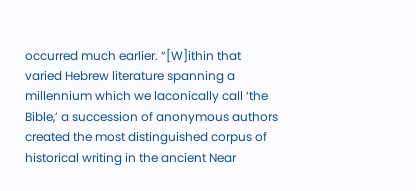occurred much earlier. “[W]ithin that varied Hebrew literature spanning a millennium which we laconically call ‘the Bible,’ a succession of anonymous authors created the most distinguished corpus of historical writing in the ancient Near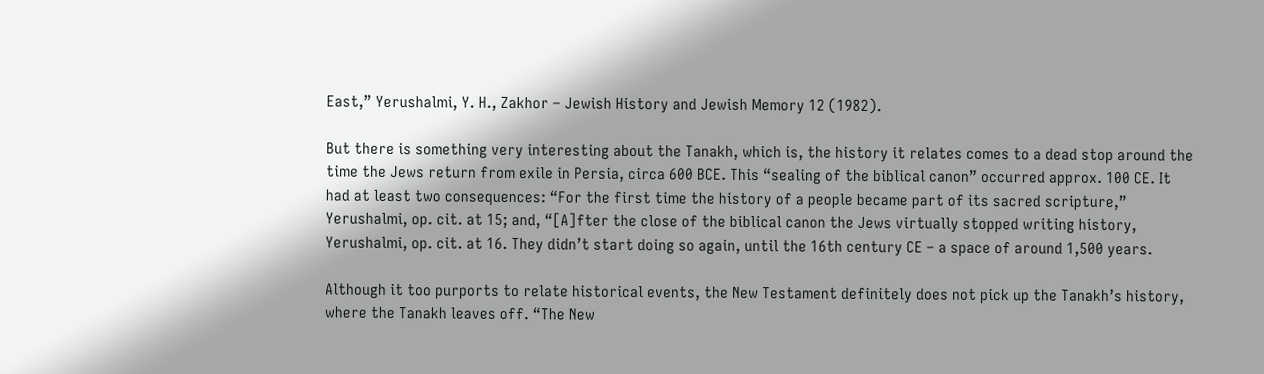East,” Yerushalmi, Y. H., Zakhor – Jewish History and Jewish Memory 12 (1982).

But there is something very interesting about the Tanakh, which is, the history it relates comes to a dead stop around the time the Jews return from exile in Persia, circa 600 BCE. This “sealing of the biblical canon” occurred approx. 100 CE. It had at least two consequences: “For the first time the history of a people became part of its sacred scripture,” Yerushalmi, op. cit. at 15; and, “[A]fter the close of the biblical canon the Jews virtually stopped writing history, Yerushalmi, op. cit. at 16. They didn’t start doing so again, until the 16th century CE – a space of around 1,500 years.

Although it too purports to relate historical events, the New Testament definitely does not pick up the Tanakh’s history, where the Tanakh leaves off. “The New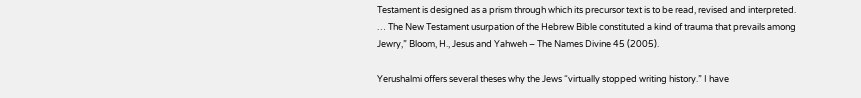Testament is designed as a prism through which its precursor text is to be read, revised and interpreted. … The New Testament usurpation of the Hebrew Bible constituted a kind of trauma that prevails among Jewry,” Bloom, H., Jesus and Yahweh – The Names Divine 45 (2005).

Yerushalmi offers several theses why the Jews “virtually stopped writing history.” I have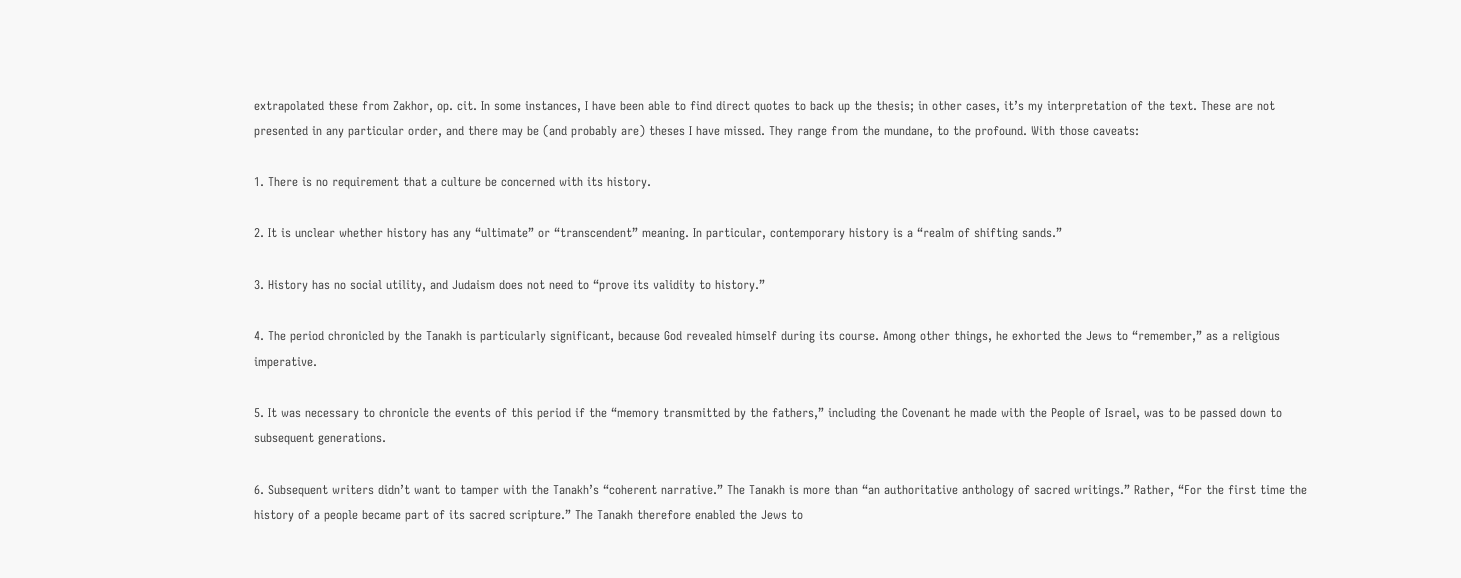extrapolated these from Zakhor, op. cit. In some instances, I have been able to find direct quotes to back up the thesis; in other cases, it’s my interpretation of the text. These are not presented in any particular order, and there may be (and probably are) theses I have missed. They range from the mundane, to the profound. With those caveats:

1. There is no requirement that a culture be concerned with its history.

2. It is unclear whether history has any “ultimate” or “transcendent” meaning. In particular, contemporary history is a “realm of shifting sands.”

3. History has no social utility, and Judaism does not need to “prove its validity to history.”

4. The period chronicled by the Tanakh is particularly significant, because God revealed himself during its course. Among other things, he exhorted the Jews to “remember,” as a religious imperative.

5. It was necessary to chronicle the events of this period if the “memory transmitted by the fathers,” including the Covenant he made with the People of Israel, was to be passed down to subsequent generations.

6. Subsequent writers didn’t want to tamper with the Tanakh’s “coherent narrative.” The Tanakh is more than “an authoritative anthology of sacred writings.” Rather, “For the first time the history of a people became part of its sacred scripture.” The Tanakh therefore enabled the Jews to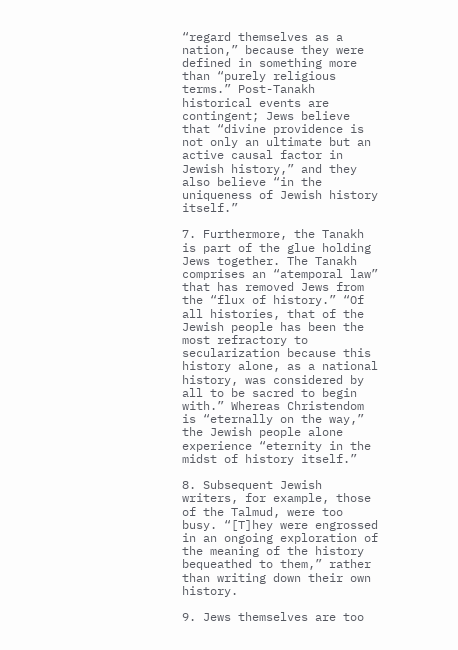“regard themselves as a nation,” because they were defined in something more than “purely religious terms.” Post-Tanakh historical events are contingent; Jews believe that “divine providence is not only an ultimate but an active causal factor in Jewish history,” and they also believe “in the uniqueness of Jewish history itself.”

7. Furthermore, the Tanakh is part of the glue holding Jews together. The Tanakh comprises an “atemporal law” that has removed Jews from the “flux of history.” “Of all histories, that of the Jewish people has been the most refractory to secularization because this history alone, as a national history, was considered by all to be sacred to begin with.” Whereas Christendom is “eternally on the way,” the Jewish people alone experience “eternity in the midst of history itself.”

8. Subsequent Jewish writers, for example, those of the Talmud, were too busy. “[T]hey were engrossed in an ongoing exploration of the meaning of the history bequeathed to them,” rather than writing down their own history.

9. Jews themselves are too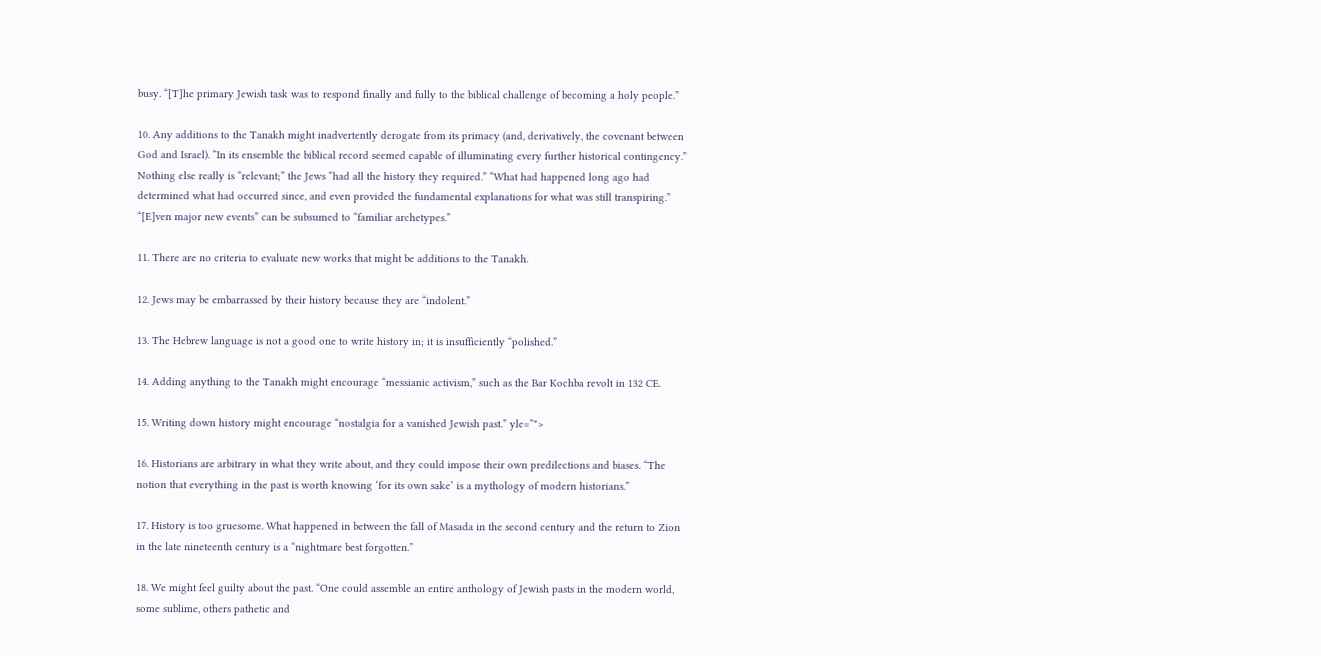busy. “[T]he primary Jewish task was to respond finally and fully to the biblical challenge of becoming a holy people.”

10. Any additions to the Tanakh might inadvertently derogate from its primacy (and, derivatively, the covenant between God and Israel). “In its ensemble the biblical record seemed capable of illuminating every further historical contingency.” Nothing else really is “relevant;” the Jews “had all the history they required.” “What had happened long ago had determined what had occurred since, and even provided the fundamental explanations for what was still transpiring.” “[E]ven major new events” can be subsumed to “familiar archetypes.”

11. There are no criteria to evaluate new works that might be additions to the Tanakh.

12. Jews may be embarrassed by their history because they are “indolent.”

13. The Hebrew language is not a good one to write history in; it is insufficiently “polished.”

14. Adding anything to the Tanakh might encourage “messianic activism,” such as the Bar Kochba revolt in 132 CE.

15. Writing down history might encourage “nostalgia for a vanished Jewish past.” yle=”">

16. Historians are arbitrary in what they write about, and they could impose their own predilections and biases. “The notion that everything in the past is worth knowing ‘for its own sake’ is a mythology of modern historians.”

17. History is too gruesome. What happened in between the fall of Masada in the second century and the return to Zion in the late nineteenth century is a “nightmare best forgotten.”

18. We might feel guilty about the past. “One could assemble an entire anthology of Jewish pasts in the modern world, some sublime, others pathetic and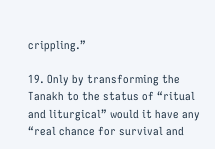crippling.”

19. Only by transforming the Tanakh to the status of “ritual and liturgical” would it have any “real chance for survival and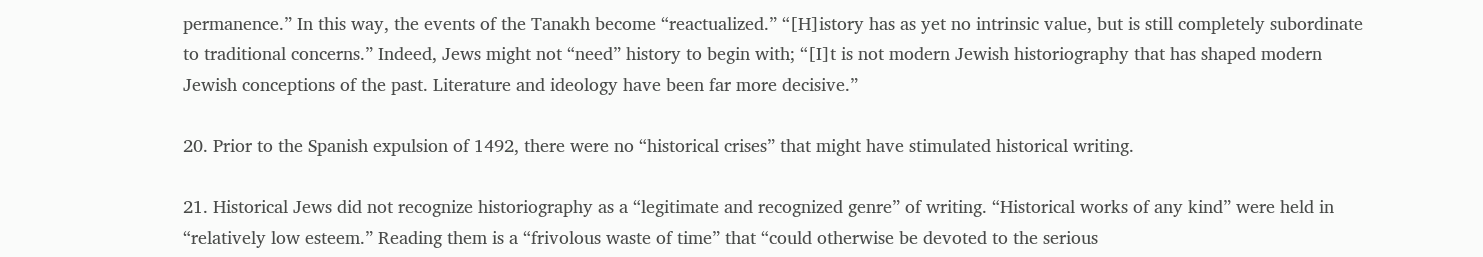permanence.” In this way, the events of the Tanakh become “reactualized.” “[H]istory has as yet no intrinsic value, but is still completely subordinate to traditional concerns.” Indeed, Jews might not “need” history to begin with; “[I]t is not modern Jewish historiography that has shaped modern Jewish conceptions of the past. Literature and ideology have been far more decisive.”

20. Prior to the Spanish expulsion of 1492, there were no “historical crises” that might have stimulated historical writing.

21. Historical Jews did not recognize historiography as a “legitimate and recognized genre” of writing. “Historical works of any kind” were held in “relatively low esteem.” Reading them is a “frivolous waste of time” that “could otherwise be devoted to the serious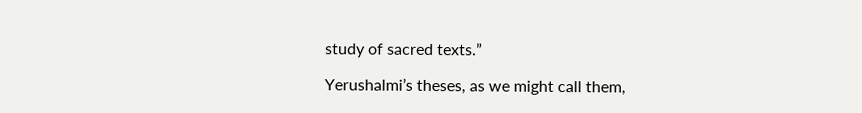study of sacred texts.”

Yerushalmi’s theses, as we might call them,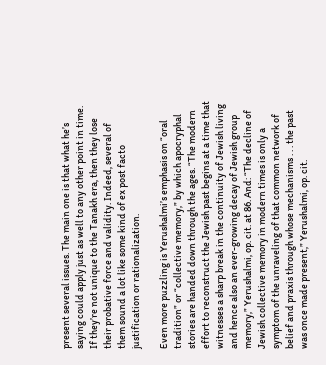present several issues. The main one is that what he’s saying could apply just as well to any other point in time. If they’re not unique to the Tanakh era, then they lose their probative force and validity. Indeed, several of them sound a lot like some kind of ex post facto justification or rationalization.

Even more puzzling is Yerushalmi’s emphasis on “oral tradition” or “collective memory,” by which apocryphal stories are handed down through the ages. “The modern effort to reconstruct the Jewish past begins at a time that witnesses a sharp break in the continuity of Jewish living and hence also an ever-growing decay of Jewish group memory,” Yerushalmi, op. cit. at 86. And: “The decline of Jewish collective memory in modern times is only a symptom of the unraveling of that common network of belief and praxis through whose mechanisms . . . the past was once made present,” Yerushalmi, op. cit.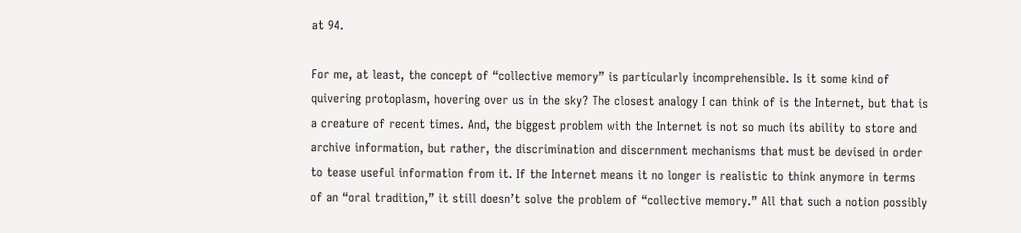at 94.

For me, at least, the concept of “collective memory” is particularly incomprehensible. Is it some kind of quivering protoplasm, hovering over us in the sky? The closest analogy I can think of is the Internet, but that is a creature of recent times. And, the biggest problem with the Internet is not so much its ability to store and archive information, but rather, the discrimination and discernment mechanisms that must be devised in order to tease useful information from it. If the Internet means it no longer is realistic to think anymore in terms of an “oral tradition,” it still doesn’t solve the problem of “collective memory.” All that such a notion possibly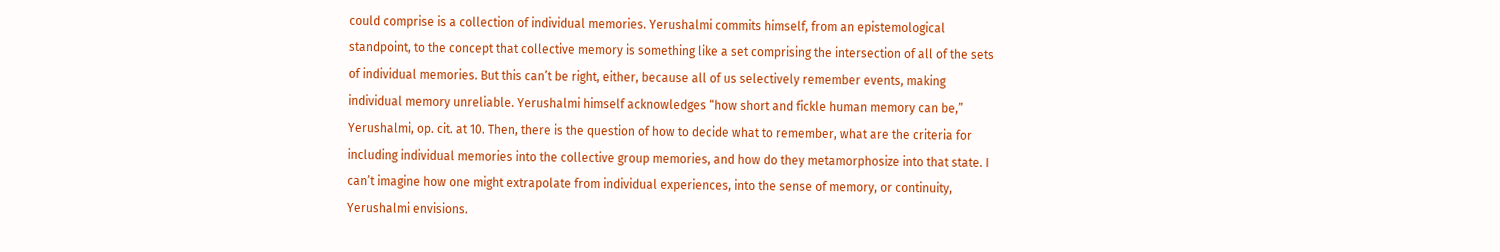could comprise is a collection of individual memories. Yerushalmi commits himself, from an epistemological standpoint, to the concept that collective memory is something like a set comprising the intersection of all of the sets of individual memories. But this can’t be right, either, because all of us selectively remember events, making individual memory unreliable. Yerushalmi himself acknowledges “how short and fickle human memory can be,” Yerushalmi, op. cit. at 10. Then, there is the question of how to decide what to remember, what are the criteria for including individual memories into the collective group memories, and how do they metamorphosize into that state. I can’t imagine how one might extrapolate from individual experiences, into the sense of memory, or continuity, Yerushalmi envisions.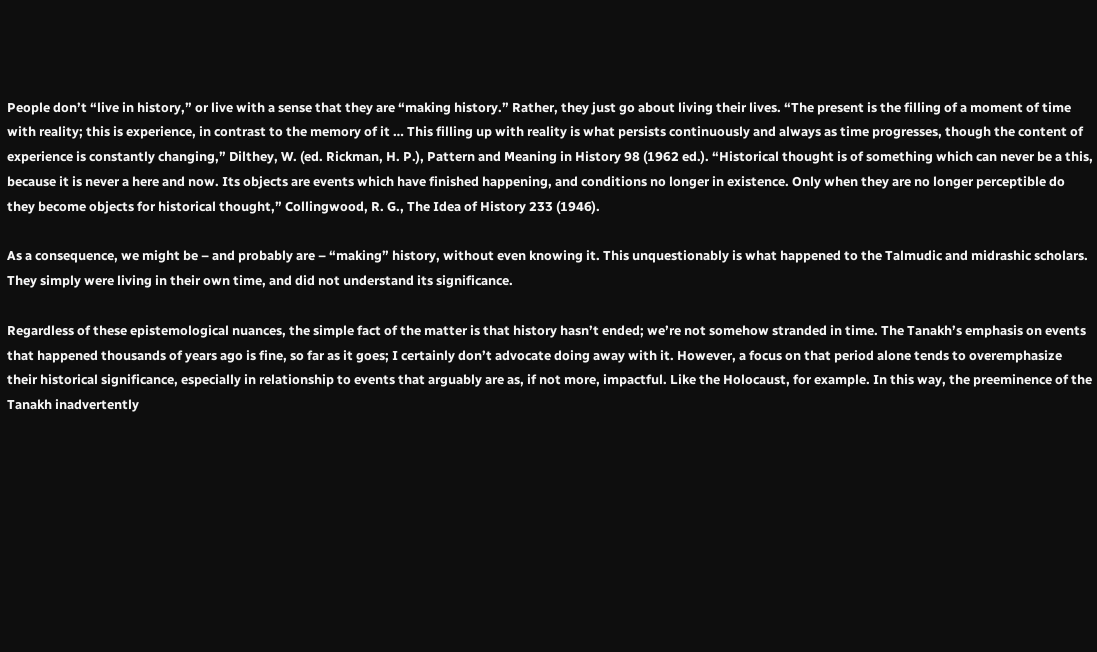People don’t “live in history,” or live with a sense that they are “making history.” Rather, they just go about living their lives. “The present is the filling of a moment of time with reality; this is experience, in contrast to the memory of it … This filling up with reality is what persists continuously and always as time progresses, though the content of experience is constantly changing,” Dilthey, W. (ed. Rickman, H. P.), Pattern and Meaning in History 98 (1962 ed.). “Historical thought is of something which can never be a this, because it is never a here and now. Its objects are events which have finished happening, and conditions no longer in existence. Only when they are no longer perceptible do they become objects for historical thought,” Collingwood, R. G., The Idea of History 233 (1946).

As a consequence, we might be – and probably are – “making” history, without even knowing it. This unquestionably is what happened to the Talmudic and midrashic scholars. They simply were living in their own time, and did not understand its significance.

Regardless of these epistemological nuances, the simple fact of the matter is that history hasn’t ended; we’re not somehow stranded in time. The Tanakh’s emphasis on events that happened thousands of years ago is fine, so far as it goes; I certainly don’t advocate doing away with it. However, a focus on that period alone tends to overemphasize their historical significance, especially in relationship to events that arguably are as, if not more, impactful. Like the Holocaust, for example. In this way, the preeminence of the Tanakh inadvertently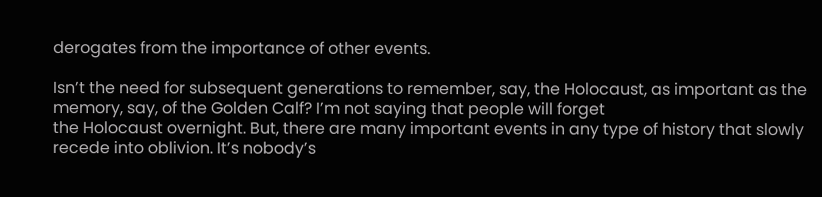derogates from the importance of other events.

Isn’t the need for subsequent generations to remember, say, the Holocaust, as important as the memory, say, of the Golden Calf? I’m not saying that people will forget
the Holocaust overnight. But, there are many important events in any type of history that slowly recede into oblivion. It’s nobody’s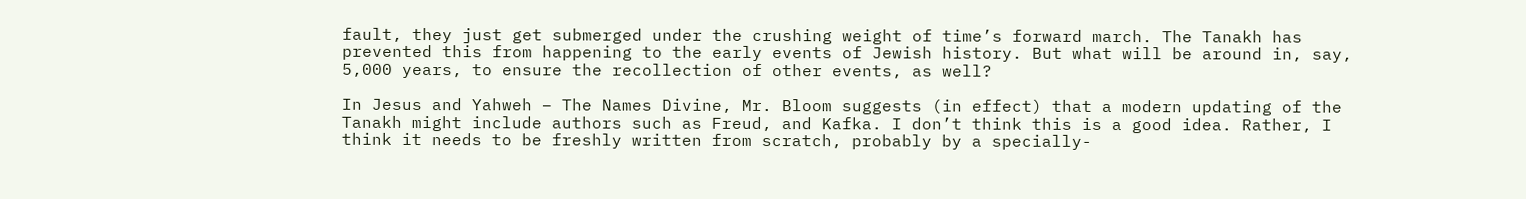fault, they just get submerged under the crushing weight of time’s forward march. The Tanakh has prevented this from happening to the early events of Jewish history. But what will be around in, say, 5,000 years, to ensure the recollection of other events, as well?

In Jesus and Yahweh – The Names Divine, Mr. Bloom suggests (in effect) that a modern updating of the Tanakh might include authors such as Freud, and Kafka. I don’t think this is a good idea. Rather, I think it needs to be freshly written from scratch, probably by a specially-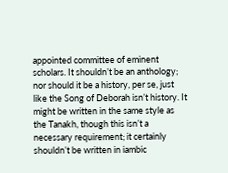appointed committee of eminent scholars. It shouldn’t be an anthology; nor should it be a history, per se, just like the Song of Deborah isn’t history. It might be written in the same style as the Tanakh, though this isn’t a necessary requirement; it certainly shouldn’t be written in iambic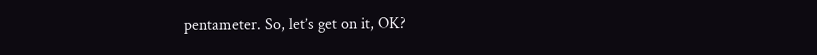pentameter. So, let’s get on it, OK?